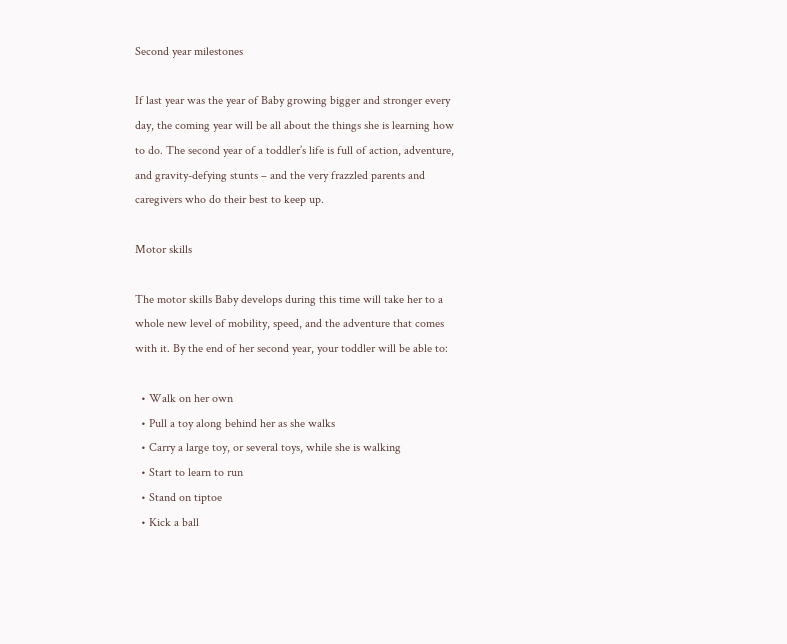Second year milestones

If last year was the year of Baby growing bigger and stronger every day, the coming year will be all about the things she is learning how to do. The second year of a toddler’s life is full of action, adventure, and gravity-defying stunts – and the very frazzled parents and caregivers who do their best to keep up.

Motor skills

The motor skills Baby develops during this time will take her to a whole new level of mobility, speed, and the adventure that comes with it. By the end of her second year, your toddler will be able to:

  • Walk on her own
  • Pull a toy along behind her as she walks
  • Carry a large toy, or several toys, while she is walking
  • Start to learn to run
  • Stand on tiptoe
  • Kick a ball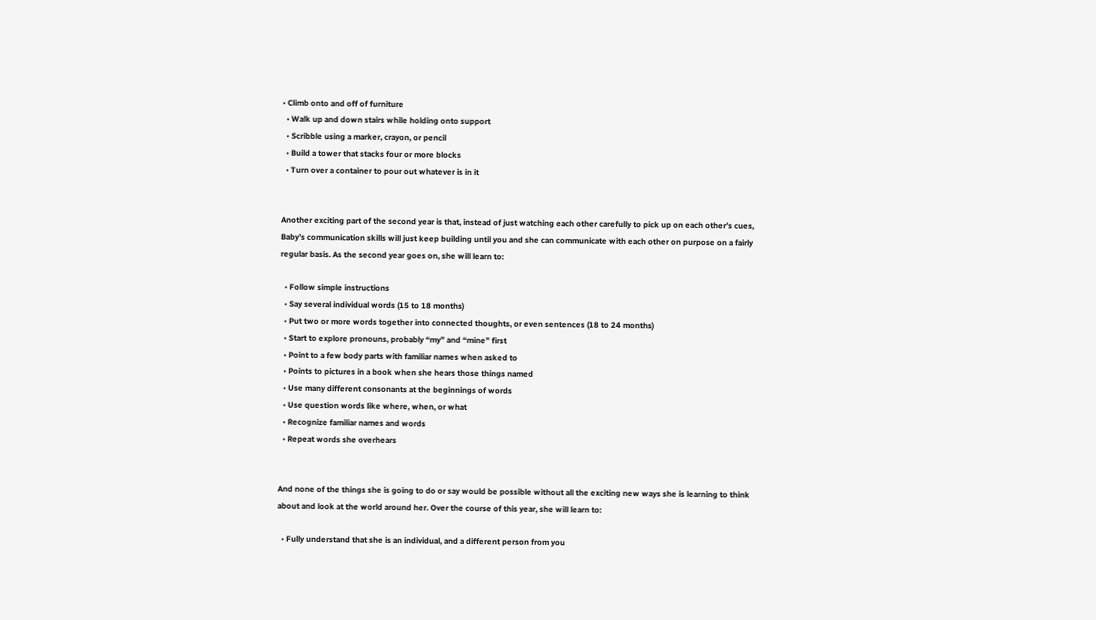• Climb onto and off of furniture
  • Walk up and down stairs while holding onto support
  • Scribble using a marker, crayon, or pencil
  • Build a tower that stacks four or more blocks
  • Turn over a container to pour out whatever is in it


Another exciting part of the second year is that, instead of just watching each other carefully to pick up on each other’s cues, Baby’s communication skills will just keep building until you and she can communicate with each other on purpose on a fairly regular basis. As the second year goes on, she will learn to:

  • Follow simple instructions
  • Say several individual words (15 to 18 months)
  • Put two or more words together into connected thoughts, or even sentences (18 to 24 months)
  • Start to explore pronouns, probably “my” and “mine” first
  • Point to a few body parts with familiar names when asked to
  • Points to pictures in a book when she hears those things named
  • Use many different consonants at the beginnings of words
  • Use question words like where, when, or what
  • Recognize familiar names and words
  • Repeat words she overhears


And none of the things she is going to do or say would be possible without all the exciting new ways she is learning to think about and look at the world around her. Over the course of this year, she will learn to:

  • Fully understand that she is an individual, and a different person from you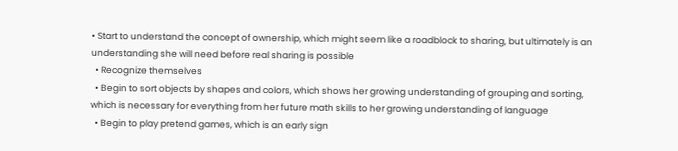• Start to understand the concept of ownership, which might seem like a roadblock to sharing, but ultimately is an understanding she will need before real sharing is possible
  • Recognize themselves
  • Begin to sort objects by shapes and colors, which shows her growing understanding of grouping and sorting, which is necessary for everything from her future math skills to her growing understanding of language
  • Begin to play pretend games, which is an early sign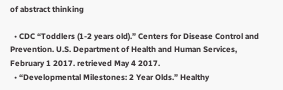of abstract thinking

  • CDC “Toddlers (1-2 years old).” Centers for Disease Control and Prevention. U.S. Department of Health and Human Services, February 1 2017. retrieved May 4 2017.
  • “Developmental Milestones: 2 Year Olds.” Healthy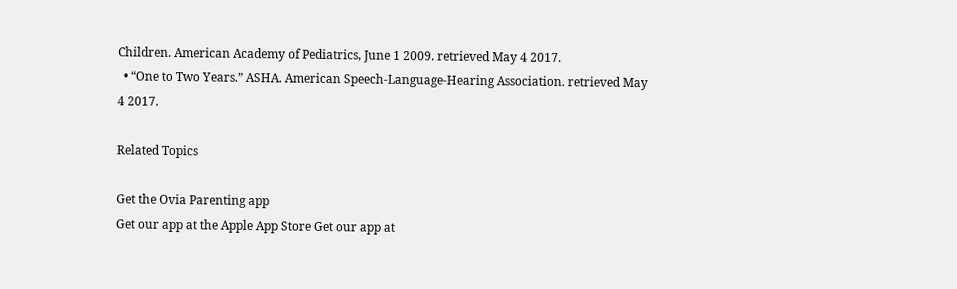Children. American Academy of Pediatrics, June 1 2009. retrieved May 4 2017.
  • “One to Two Years.” ASHA. American Speech-Language-Hearing Association. retrieved May 4 2017.

Related Topics

Get the Ovia Parenting app
Get our app at the Apple App Store Get our app at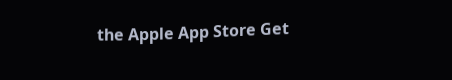the Apple App Store Get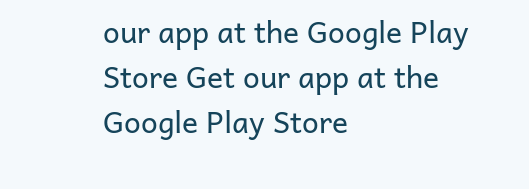our app at the Google Play Store Get our app at the Google Play Store